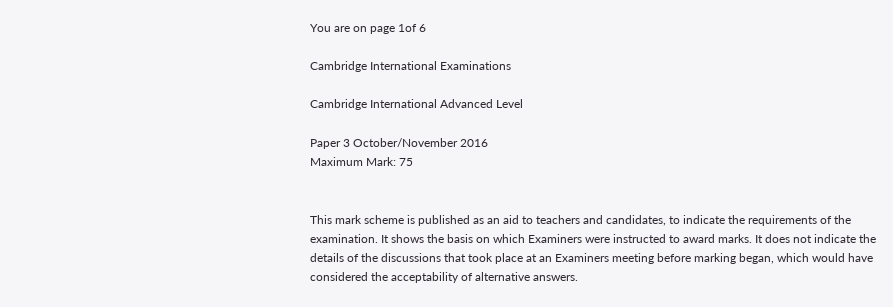You are on page 1of 6

Cambridge International Examinations

Cambridge International Advanced Level

Paper 3 October/November 2016
Maximum Mark: 75


This mark scheme is published as an aid to teachers and candidates, to indicate the requirements of the
examination. It shows the basis on which Examiners were instructed to award marks. It does not indicate the
details of the discussions that took place at an Examiners meeting before marking began, which would have
considered the acceptability of alternative answers.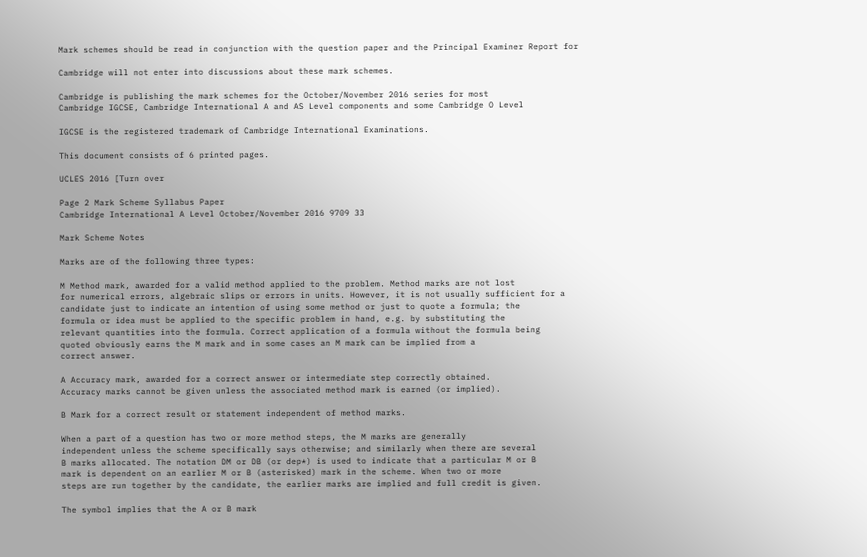Mark schemes should be read in conjunction with the question paper and the Principal Examiner Report for

Cambridge will not enter into discussions about these mark schemes.

Cambridge is publishing the mark schemes for the October/November 2016 series for most
Cambridge IGCSE, Cambridge International A and AS Level components and some Cambridge O Level

IGCSE is the registered trademark of Cambridge International Examinations.

This document consists of 6 printed pages.

UCLES 2016 [Turn over

Page 2 Mark Scheme Syllabus Paper
Cambridge International A Level October/November 2016 9709 33

Mark Scheme Notes

Marks are of the following three types:

M Method mark, awarded for a valid method applied to the problem. Method marks are not lost
for numerical errors, algebraic slips or errors in units. However, it is not usually sufficient for a
candidate just to indicate an intention of using some method or just to quote a formula; the
formula or idea must be applied to the specific problem in hand, e.g. by substituting the
relevant quantities into the formula. Correct application of a formula without the formula being
quoted obviously earns the M mark and in some cases an M mark can be implied from a
correct answer.

A Accuracy mark, awarded for a correct answer or intermediate step correctly obtained.
Accuracy marks cannot be given unless the associated method mark is earned (or implied).

B Mark for a correct result or statement independent of method marks.

When a part of a question has two or more method steps, the M marks are generally
independent unless the scheme specifically says otherwise; and similarly when there are several
B marks allocated. The notation DM or DB (or dep*) is used to indicate that a particular M or B
mark is dependent on an earlier M or B (asterisked) mark in the scheme. When two or more
steps are run together by the candidate, the earlier marks are implied and full credit is given.

The symbol implies that the A or B mark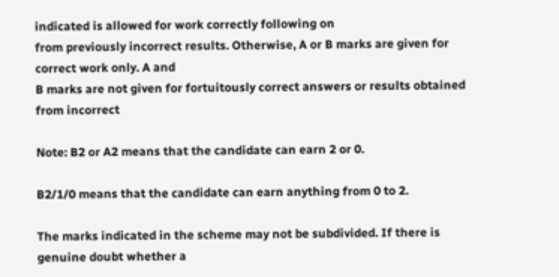indicated is allowed for work correctly following on
from previously incorrect results. Otherwise, A or B marks are given for correct work only. A and
B marks are not given for fortuitously correct answers or results obtained from incorrect

Note: B2 or A2 means that the candidate can earn 2 or 0.

B2/1/0 means that the candidate can earn anything from 0 to 2.

The marks indicated in the scheme may not be subdivided. If there is genuine doubt whether a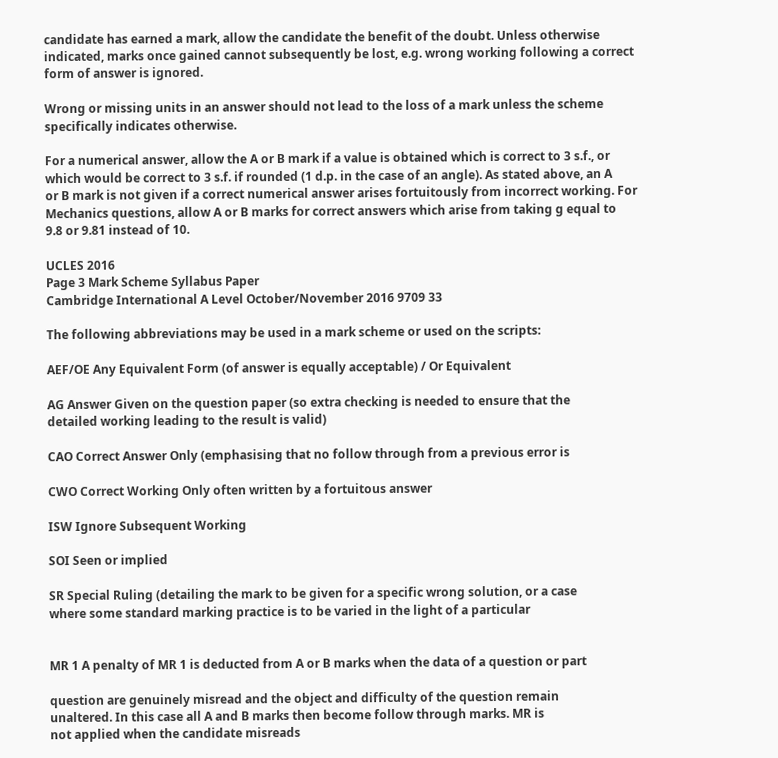candidate has earned a mark, allow the candidate the benefit of the doubt. Unless otherwise
indicated, marks once gained cannot subsequently be lost, e.g. wrong working following a correct
form of answer is ignored.

Wrong or missing units in an answer should not lead to the loss of a mark unless the scheme
specifically indicates otherwise.

For a numerical answer, allow the A or B mark if a value is obtained which is correct to 3 s.f., or
which would be correct to 3 s.f. if rounded (1 d.p. in the case of an angle). As stated above, an A
or B mark is not given if a correct numerical answer arises fortuitously from incorrect working. For
Mechanics questions, allow A or B marks for correct answers which arise from taking g equal to
9.8 or 9.81 instead of 10.

UCLES 2016
Page 3 Mark Scheme Syllabus Paper
Cambridge International A Level October/November 2016 9709 33

The following abbreviations may be used in a mark scheme or used on the scripts:

AEF/OE Any Equivalent Form (of answer is equally acceptable) / Or Equivalent

AG Answer Given on the question paper (so extra checking is needed to ensure that the
detailed working leading to the result is valid)

CAO Correct Answer Only (emphasising that no follow through from a previous error is

CWO Correct Working Only often written by a fortuitous answer

ISW Ignore Subsequent Working

SOI Seen or implied

SR Special Ruling (detailing the mark to be given for a specific wrong solution, or a case
where some standard marking practice is to be varied in the light of a particular


MR 1 A penalty of MR 1 is deducted from A or B marks when the data of a question or part

question are genuinely misread and the object and difficulty of the question remain
unaltered. In this case all A and B marks then become follow through marks. MR is
not applied when the candidate misreads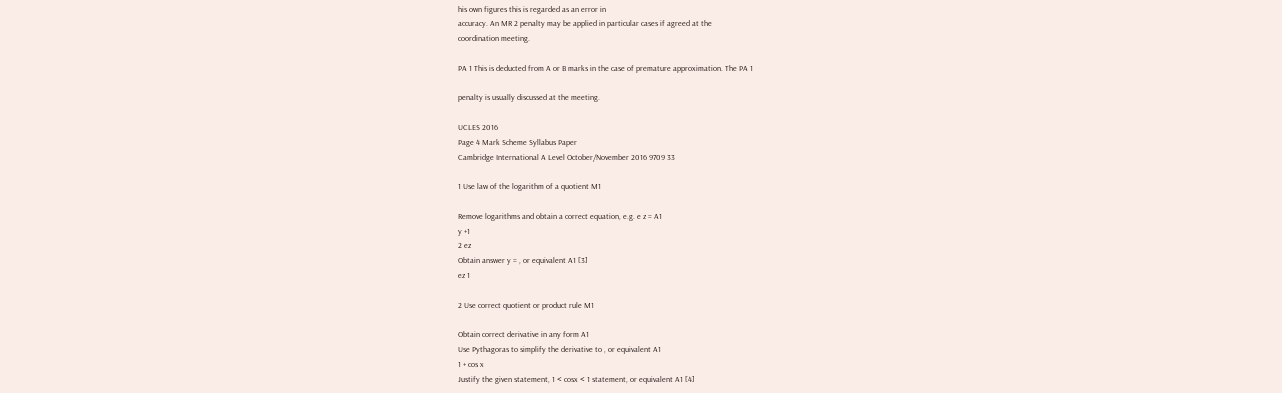his own figures this is regarded as an error in
accuracy. An MR 2 penalty may be applied in particular cases if agreed at the
coordination meeting.

PA 1 This is deducted from A or B marks in the case of premature approximation. The PA 1

penalty is usually discussed at the meeting.

UCLES 2016
Page 4 Mark Scheme Syllabus Paper
Cambridge International A Level October/November 2016 9709 33

1 Use law of the logarithm of a quotient M1

Remove logarithms and obtain a correct equation, e.g. e z = A1
y +1
2 ez
Obtain answer y = , or equivalent A1 [3]
ez 1

2 Use correct quotient or product rule M1

Obtain correct derivative in any form A1
Use Pythagoras to simplify the derivative to , or equivalent A1
1 + cos x
Justify the given statement, 1 < cosx < 1 statement, or equivalent A1 [4]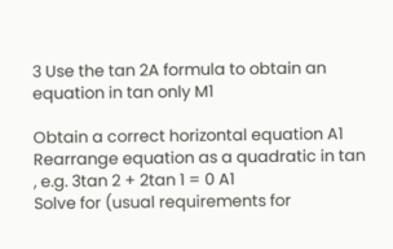3 Use the tan 2A formula to obtain an equation in tan only M1

Obtain a correct horizontal equation A1
Rearrange equation as a quadratic in tan , e.g. 3tan 2 + 2tan 1 = 0 A1
Solve for (usual requirements for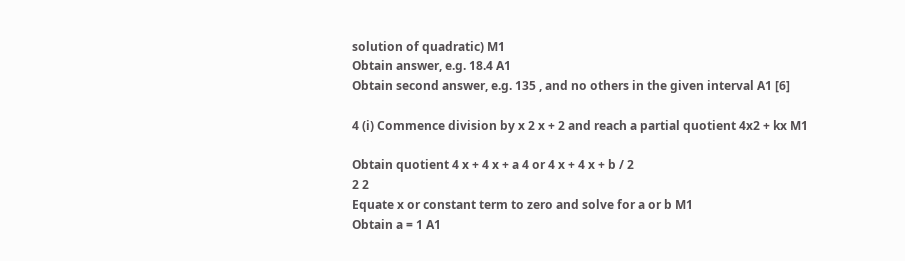solution of quadratic) M1
Obtain answer, e.g. 18.4 A1
Obtain second answer, e.g. 135 , and no others in the given interval A1 [6]

4 (i) Commence division by x 2 x + 2 and reach a partial quotient 4x2 + kx M1

Obtain quotient 4 x + 4 x + a 4 or 4 x + 4 x + b / 2
2 2
Equate x or constant term to zero and solve for a or b M1
Obtain a = 1 A1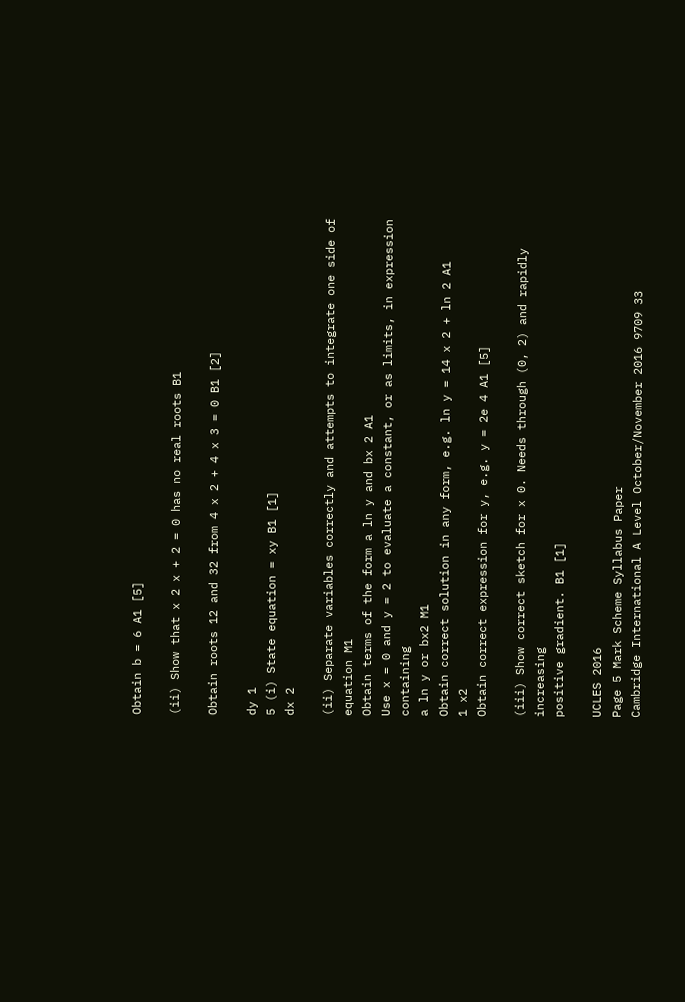Obtain b = 6 A1 [5]

(ii) Show that x 2 x + 2 = 0 has no real roots B1

Obtain roots 12 and 32 from 4 x 2 + 4 x 3 = 0 B1 [2]

dy 1
5 (i) State equation = xy B1 [1]
dx 2

(ii) Separate variables correctly and attempts to integrate one side of equation M1
Obtain terms of the form a ln y and bx 2 A1
Use x = 0 and y = 2 to evaluate a constant, or as limits, in expression containing
a ln y or bx2 M1
Obtain correct solution in any form, e.g. ln y = 14 x 2 + ln 2 A1
1 x2
Obtain correct expression for y, e.g. y = 2e 4 A1 [5]

(iii) Show correct sketch for x 0. Needs through (0, 2) and rapidly increasing
positive gradient. B1 [1]

UCLES 2016
Page 5 Mark Scheme Syllabus Paper
Cambridge International A Level October/November 2016 9709 33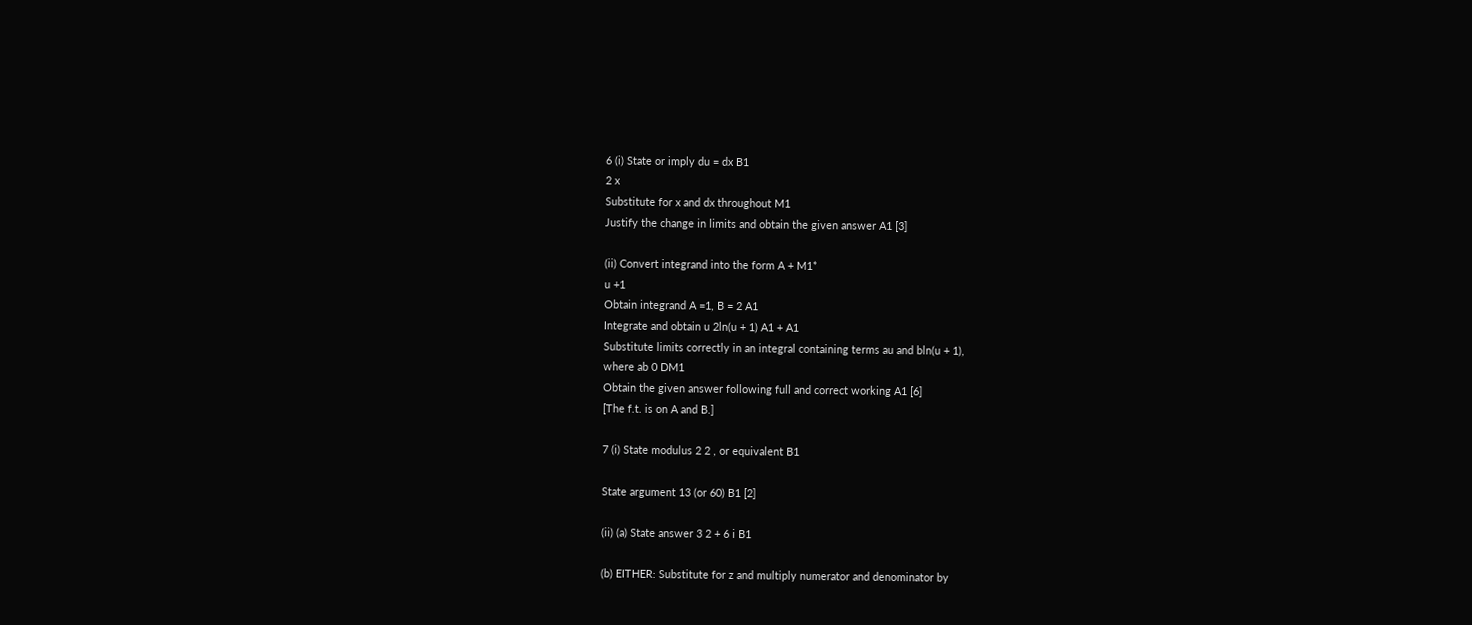6 (i) State or imply du = dx B1
2 x
Substitute for x and dx throughout M1
Justify the change in limits and obtain the given answer A1 [3]

(ii) Convert integrand into the form A + M1*
u +1
Obtain integrand A =1, B = 2 A1
Integrate and obtain u 2ln(u + 1) A1 + A1
Substitute limits correctly in an integral containing terms au and bln(u + 1),
where ab 0 DM1
Obtain the given answer following full and correct working A1 [6]
[The f.t. is on A and B.]

7 (i) State modulus 2 2 , or equivalent B1

State argument 13 (or 60) B1 [2]

(ii) (a) State answer 3 2 + 6 i B1

(b) EITHER: Substitute for z and multiply numerator and denominator by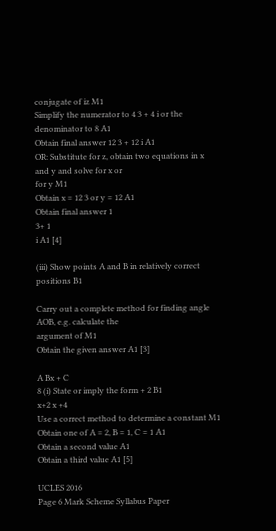conjugate of iz M1
Simplify the numerator to 4 3 + 4 i or the denominator to 8 A1
Obtain final answer 12 3 + 12 i A1
OR: Substitute for z, obtain two equations in x and y and solve for x or
for y M1
Obtain x = 12 3 or y = 12 A1
Obtain final answer 1
3+ 1
i A1 [4]

(iii) Show points A and B in relatively correct positions B1

Carry out a complete method for finding angle AOB, e.g. calculate the
argument of M1
Obtain the given answer A1 [3]

A Bx + C
8 (i) State or imply the form + 2 B1
x+2 x +4
Use a correct method to determine a constant M1
Obtain one of A = 2, B = 1, C = 1 A1
Obtain a second value A1
Obtain a third value A1 [5]

UCLES 2016
Page 6 Mark Scheme Syllabus Paper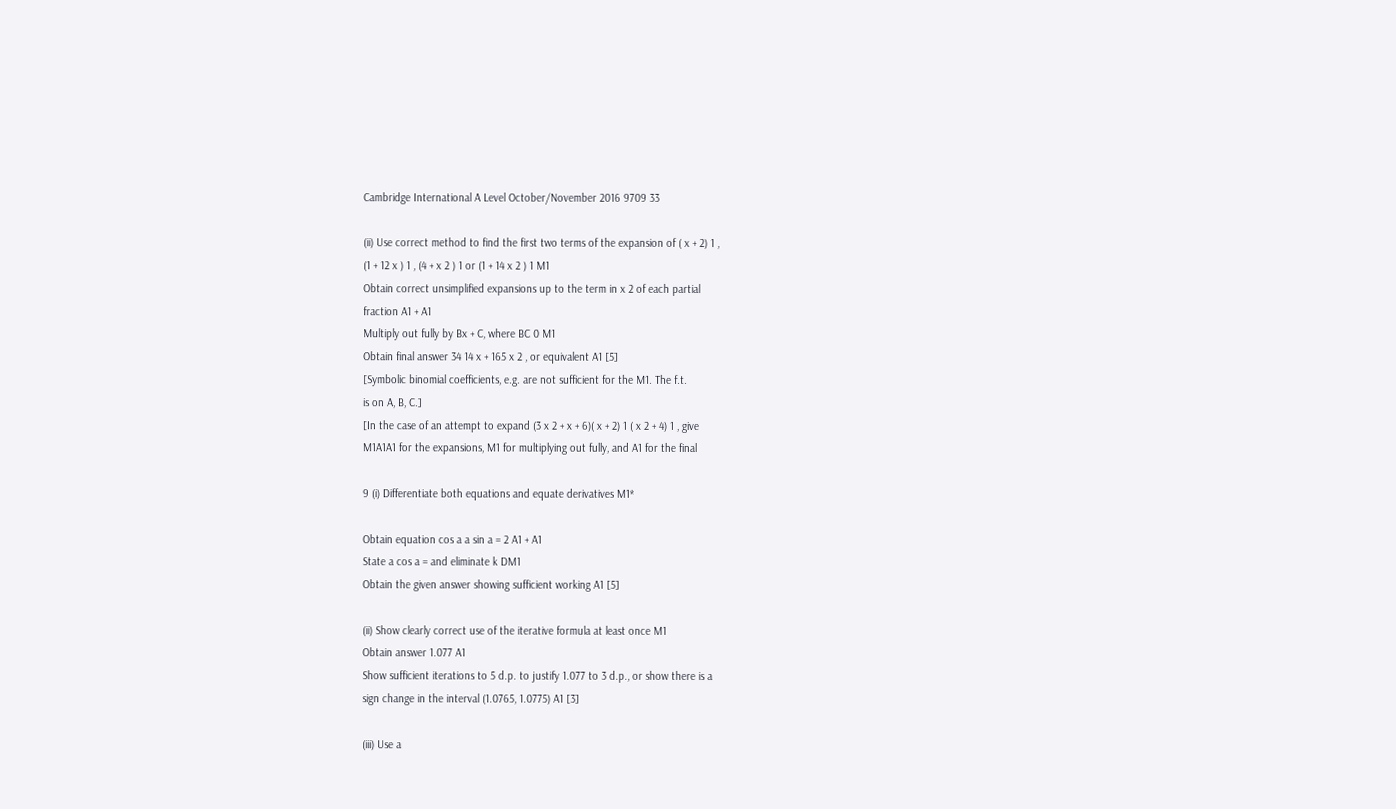Cambridge International A Level October/November 2016 9709 33

(ii) Use correct method to find the first two terms of the expansion of ( x + 2) 1 ,
(1 + 12 x ) 1 , (4 + x 2 ) 1 or (1 + 14 x 2 ) 1 M1
Obtain correct unsimplified expansions up to the term in x 2 of each partial
fraction A1 + A1
Multiply out fully by Bx + C, where BC 0 M1
Obtain final answer 34 14 x + 165 x 2 , or equivalent A1 [5]
[Symbolic binomial coefficients, e.g. are not sufficient for the M1. The f.t.
is on A, B, C.]
[In the case of an attempt to expand (3 x 2 + x + 6)( x + 2) 1 ( x 2 + 4) 1 , give
M1A1A1 for the expansions, M1 for multiplying out fully, and A1 for the final

9 (i) Differentiate both equations and equate derivatives M1*

Obtain equation cos a a sin a = 2 A1 + A1
State a cos a = and eliminate k DM1
Obtain the given answer showing sufficient working A1 [5]

(ii) Show clearly correct use of the iterative formula at least once M1
Obtain answer 1.077 A1
Show sufficient iterations to 5 d.p. to justify 1.077 to 3 d.p., or show there is a
sign change in the interval (1.0765, 1.0775) A1 [3]

(iii) Use a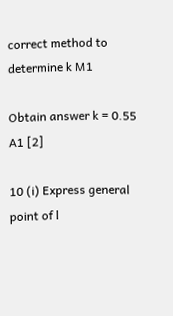correct method to determine k M1

Obtain answer k = 0.55 A1 [2]

10 (i) Express general point of l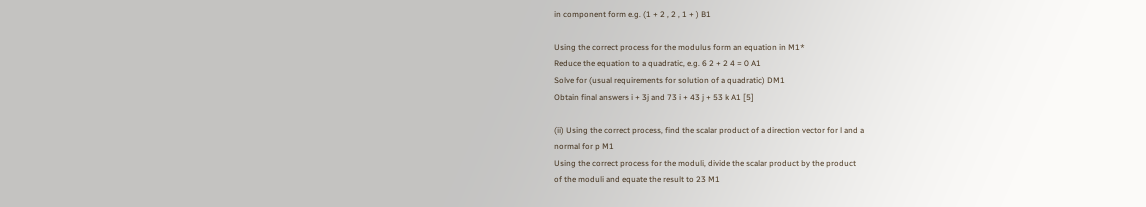in component form e.g. (1 + 2 , 2 , 1 + ) B1

Using the correct process for the modulus form an equation in M1*
Reduce the equation to a quadratic, e.g. 6 2 + 2 4 = 0 A1
Solve for (usual requirements for solution of a quadratic) DM1
Obtain final answers i + 3j and 73 i + 43 j + 53 k A1 [5]

(ii) Using the correct process, find the scalar product of a direction vector for l and a
normal for p M1
Using the correct process for the moduli, divide the scalar product by the product
of the moduli and equate the result to 23 M1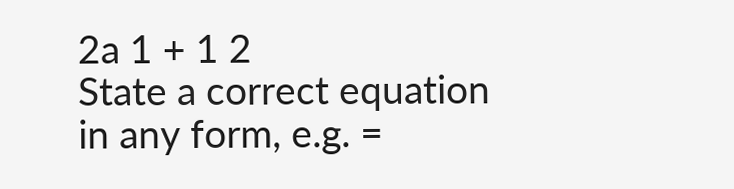2a 1 + 1 2
State a correct equation in any form, e.g. =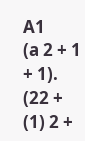A1
(a 2 + 1 + 1). (22 + (1) 2 +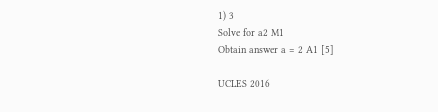1) 3
Solve for a2 M1
Obtain answer a = 2 A1 [5]

UCLES 2016